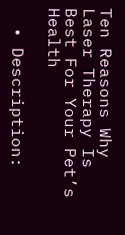Ten Reasons Why Laser Therapy Is Best For Your Pet’s Health

  • Description: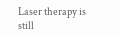Laser therapy is still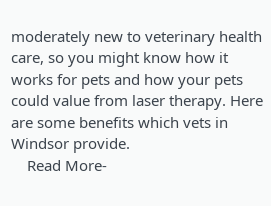moderately new to veterinary health care, so you might know how it works for pets and how your pets could value from laser therapy. Here are some benefits which vets in Windsor provide.
    Read More-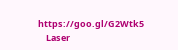https://goo.gl/G2Wtk5
    Laser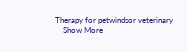Therapy for petwindsor veterinary
    Show More